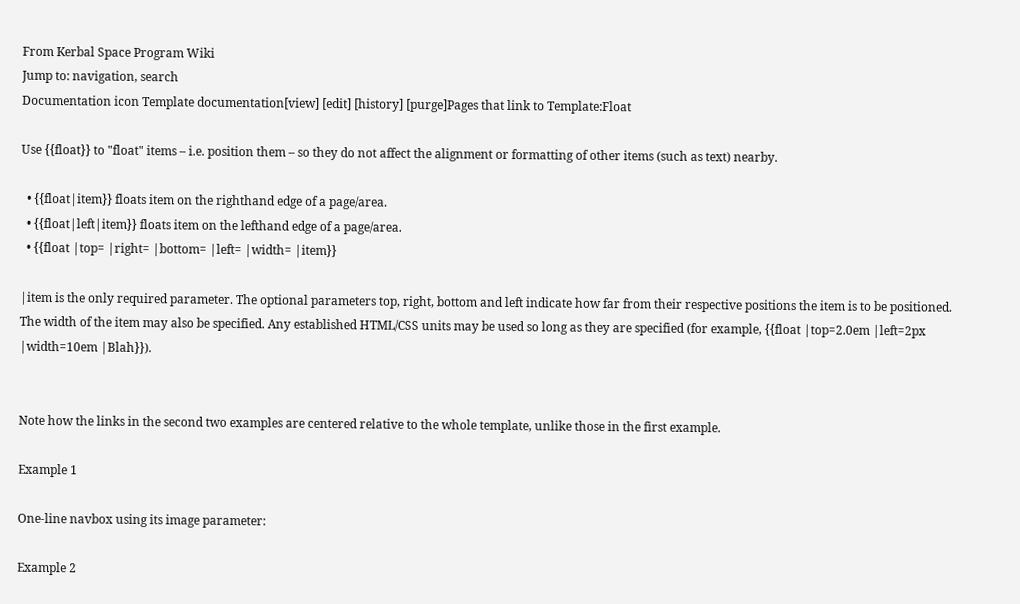From Kerbal Space Program Wiki
Jump to: navigation, search
Documentation icon Template documentation[view] [edit] [history] [purge]Pages that link to Template:Float

Use {{float}} to "float" items – i.e. position them – so they do not affect the alignment or formatting of other items (such as text) nearby.

  • {{float|item}} floats item on the righthand edge of a page/area.
  • {{float|left|item}} floats item on the lefthand edge of a page/area.
  • {{float |top= |right= |bottom= |left= |width= |item}}

|item is the only required parameter. The optional parameters top, right, bottom and left indicate how far from their respective positions the item is to be positioned. The width of the item may also be specified. Any established HTML/CSS units may be used so long as they are specified (for example, {{float |top=2.0em |left=2px |width=10em |Blah}}).


Note how the links in the second two examples are centered relative to the whole template, unlike those in the first example.

Example 1

One-line navbox using its image parameter:

Example 2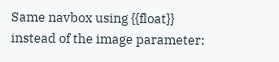Same navbox using {{float}} instead of the image parameter: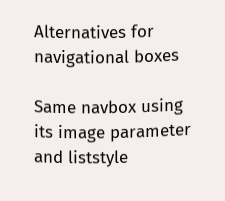Alternatives for navigational boxes

Same navbox using its image parameter and liststyle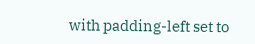with padding-left set to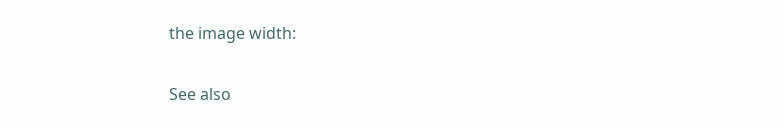the image width:

See also